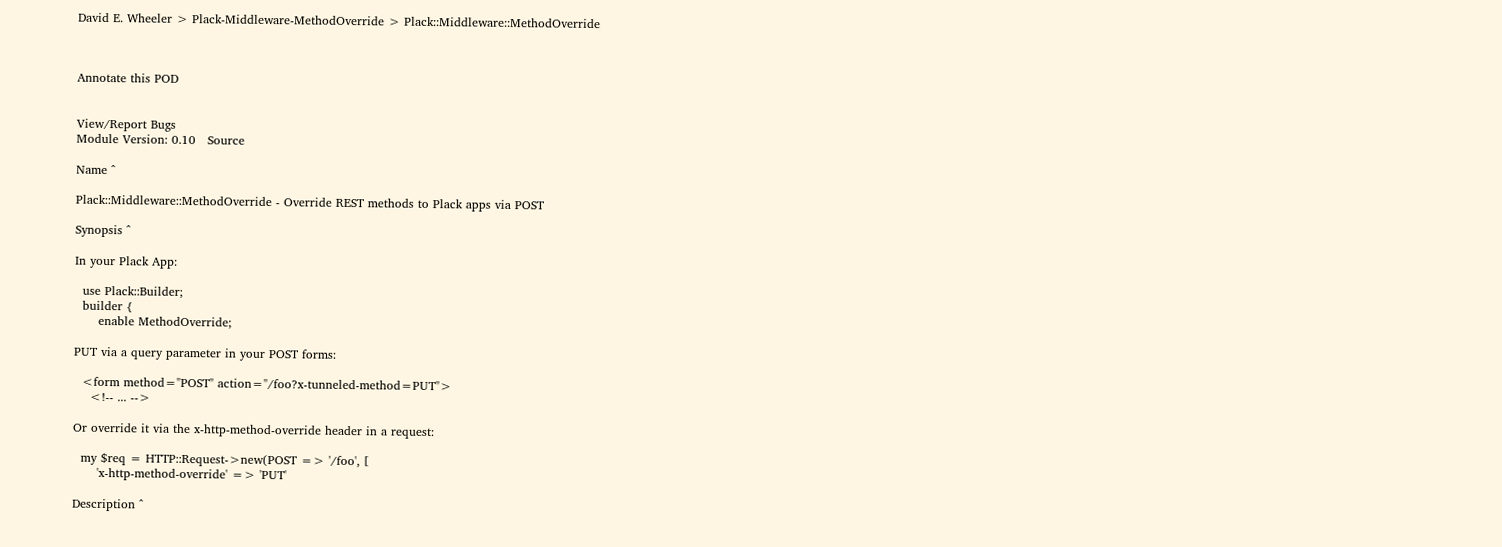David E. Wheeler > Plack-Middleware-MethodOverride > Plack::Middleware::MethodOverride



Annotate this POD


View/Report Bugs
Module Version: 0.10   Source

Name ^

Plack::Middleware::MethodOverride - Override REST methods to Plack apps via POST

Synopsis ^

In your Plack App:

  use Plack::Builder;
  builder {
      enable MethodOverride;

PUT via a query parameter in your POST forms:

  <form method="POST" action="/foo?x-tunneled-method=PUT">
    <!-- ... -->

Or override it via the x-http-method-override header in a request:

  my $req = HTTP::Request->new(POST => '/foo', [
      'x-http-method-override' => 'PUT'

Description ^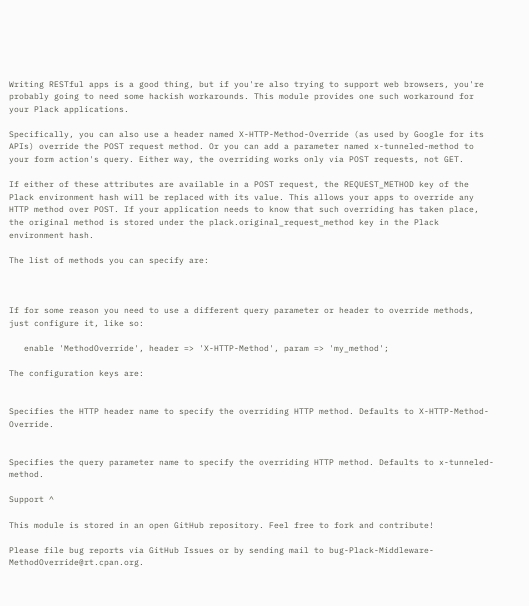Writing RESTful apps is a good thing, but if you're also trying to support web browsers, you're probably going to need some hackish workarounds. This module provides one such workaround for your Plack applications.

Specifically, you can also use a header named X-HTTP-Method-Override (as used by Google for its APIs) override the POST request method. Or you can add a parameter named x-tunneled-method to your form action's query. Either way, the overriding works only via POST requests, not GET.

If either of these attributes are available in a POST request, the REQUEST_METHOD key of the Plack environment hash will be replaced with its value. This allows your apps to override any HTTP method over POST. If your application needs to know that such overriding has taken place, the original method is stored under the plack.original_request_method key in the Plack environment hash.

The list of methods you can specify are:



If for some reason you need to use a different query parameter or header to override methods, just configure it, like so:

   enable 'MethodOverride', header => 'X-HTTP-Method', param => 'my_method';

The configuration keys are:


Specifies the HTTP header name to specify the overriding HTTP method. Defaults to X-HTTP-Method-Override.


Specifies the query parameter name to specify the overriding HTTP method. Defaults to x-tunneled-method.

Support ^

This module is stored in an open GitHub repository. Feel free to fork and contribute!

Please file bug reports via GitHub Issues or by sending mail to bug-Plack-Middleware-MethodOverride@rt.cpan.org.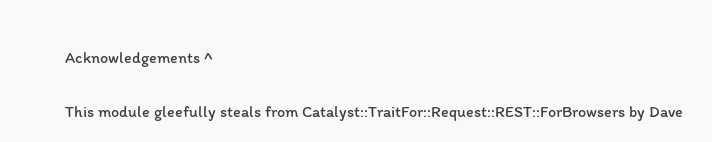Acknowledgements ^

This module gleefully steals from Catalyst::TraitFor::Request::REST::ForBrowsers by Dave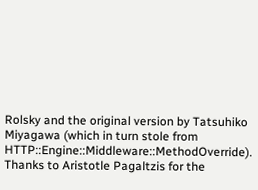Rolsky and the original version by Tatsuhiko Miyagawa (which in turn stole from HTTP::Engine::Middleware::MethodOverride). Thanks to Aristotle Pagaltzis for the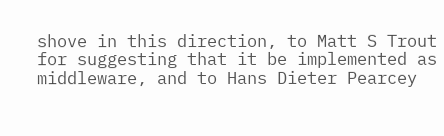shove in this direction, to Matt S Trout for suggesting that it be implemented as middleware, and to Hans Dieter Pearcey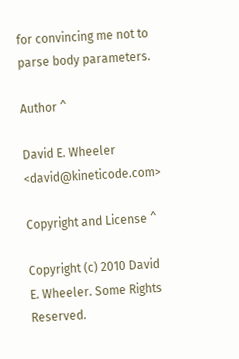for convincing me not to parse body parameters.

Author ^

David E. Wheeler <david@kineticode.com>

Copyright and License ^

Copyright (c) 2010 David E. Wheeler. Some Rights Reserved.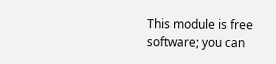This module is free software; you can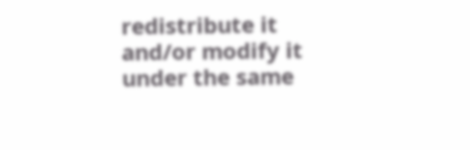redistribute it and/or modify it under the same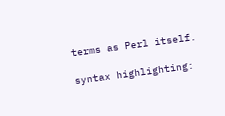terms as Perl itself.

syntax highlighting: